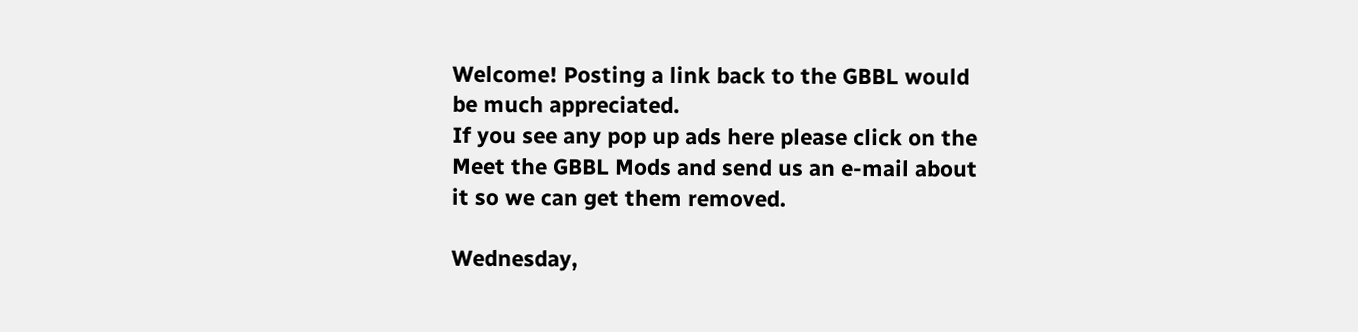Welcome! Posting a link back to the GBBL would be much appreciated.
If you see any pop up ads here please click on the Meet the GBBL Mods and send us an e-mail about it so we can get them removed.

Wednesday,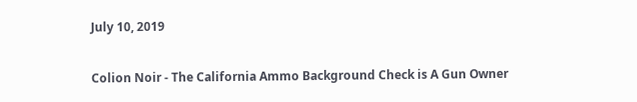July 10, 2019

Colion Noir - The California Ammo Background Check is A Gun Owner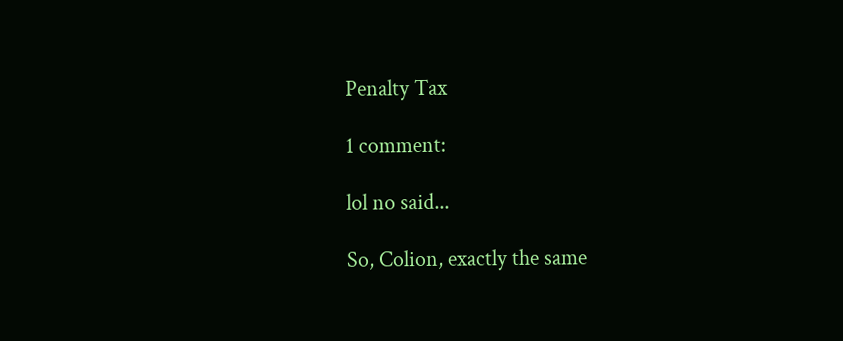Penalty Tax

1 comment:

lol no said...

So, Colion, exactly the same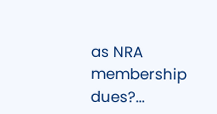as NRA membership dues?...